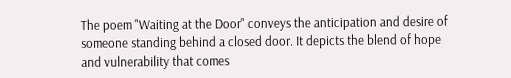The poem "Waiting at the Door" conveys the anticipation and desire of someone standing behind a closed door. It depicts the blend of hope and vulnerability that comes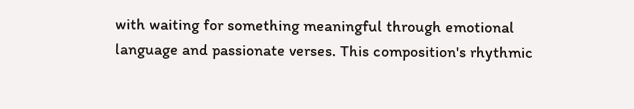with waiting for something meaningful through emotional language and passionate verses. This composition's rhythmic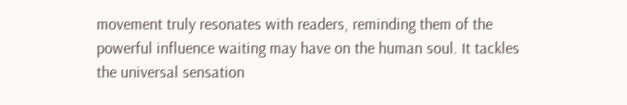movement truly resonates with readers, reminding them of the powerful influence waiting may have on the human soul. It tackles the universal sensation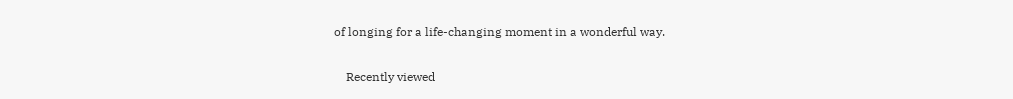of longing for a life-changing moment in a wonderful way.

    Recently viewed